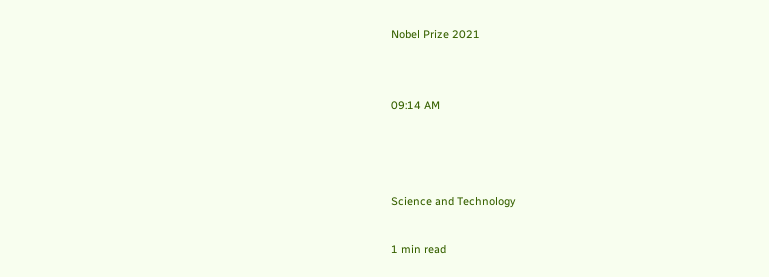Nobel Prize 2021


09:14 AM



Science and Technology

1 min read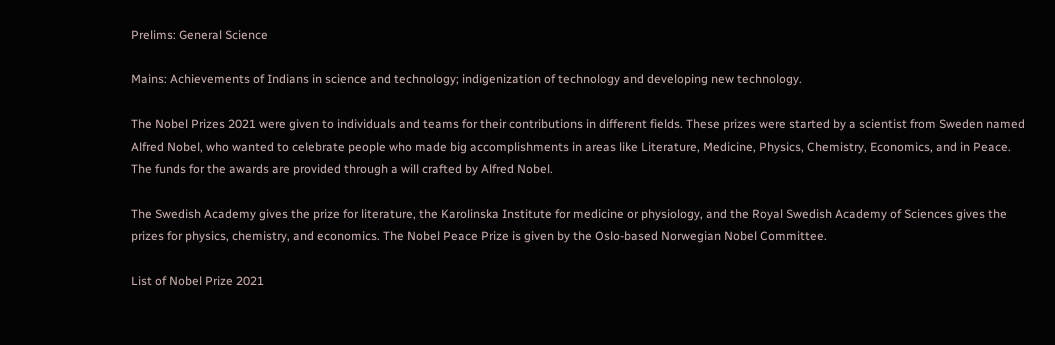Prelims: General Science

Mains: Achievements of Indians in science and technology; indigenization of technology and developing new technology.

The Nobel Prizes 2021 were given to individuals and teams for their contributions in different fields. These prizes were started by a scientist from Sweden named Alfred Nobel, who wanted to celebrate people who made big accomplishments in areas like Literature, Medicine, Physics, Chemistry, Economics, and in Peace. The funds for the awards are provided through a will crafted by Alfred Nobel.

The Swedish Academy gives the prize for literature, the Karolinska Institute for medicine or physiology, and the Royal Swedish Academy of Sciences gives the prizes for physics, chemistry, and economics. The Nobel Peace Prize is given by the Oslo-based Norwegian Nobel Committee.

List of Nobel Prize 2021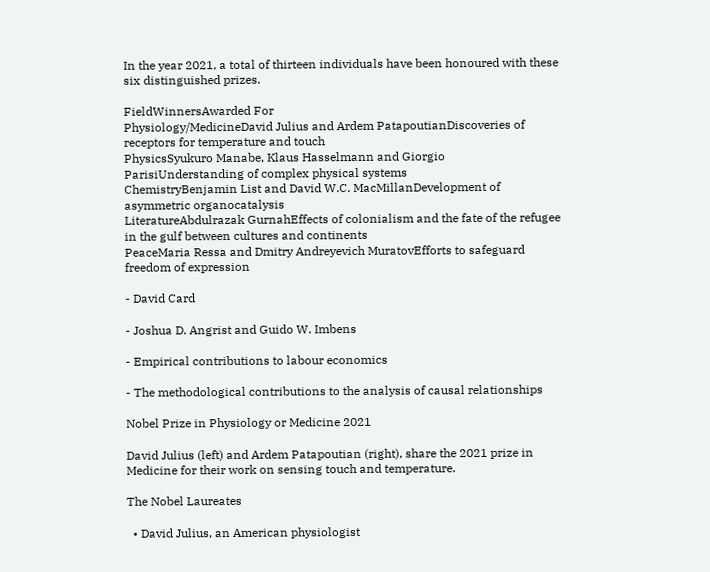In the year 2021, a total of thirteen individuals have been honoured with these six distinguished prizes.

FieldWinnersAwarded For
Physiology/MedicineDavid Julius and Ardem PatapoutianDiscoveries of receptors for temperature and touch
PhysicsSyukuro Manabe, Klaus Hasselmann and Giorgio ParisiUnderstanding of complex physical systems
ChemistryBenjamin List and David W.C. MacMillanDevelopment of asymmetric organocatalysis
LiteratureAbdulrazak GurnahEffects of colonialism and the fate of the refugee in the gulf between cultures and continents
PeaceMaria Ressa and Dmitry Andreyevich MuratovEfforts to safeguard freedom of expression

- David Card

- Joshua D. Angrist and Guido W. Imbens

- Empirical contributions to labour economics

- The methodological contributions to the analysis of causal relationships

Nobel Prize in Physiology or Medicine 2021

David Julius (left) and Ardem Patapoutian (right), share the 2021 prize in Medicine for their work on sensing touch and temperature.

The Nobel Laureates

  • David Julius, an American physiologist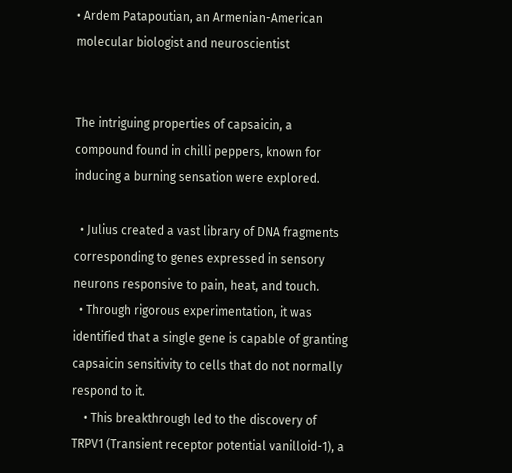• Ardem Patapoutian, an Armenian-American molecular biologist and neuroscientist


The intriguing properties of capsaicin, a compound found in chilli peppers, known for inducing a burning sensation were explored.

  • Julius created a vast library of DNA fragments corresponding to genes expressed in sensory neurons responsive to pain, heat, and touch.
  • Through rigorous experimentation, it was identified that a single gene is capable of granting capsaicin sensitivity to cells that do not normally respond to it.
    • This breakthrough led to the discovery of TRPV1 (Transient receptor potential vanilloid-1), a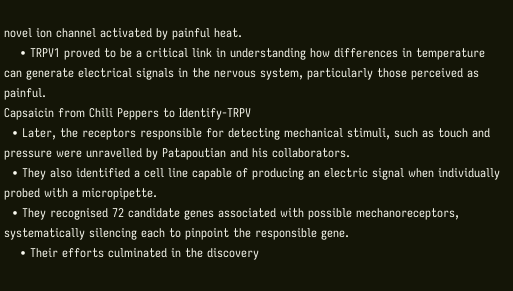novel ion channel activated by painful heat.
    • TRPV1 proved to be a critical link in understanding how differences in temperature can generate electrical signals in the nervous system, particularly those perceived as painful.
Capsaicin from Chili Peppers to Identify-TRPV
  • Later, the receptors responsible for detecting mechanical stimuli, such as touch and pressure were unravelled by Patapoutian and his collaborators.
  • They also identified a cell line capable of producing an electric signal when individually probed with a micropipette.
  • They recognised 72 candidate genes associated with possible mechanoreceptors, systematically silencing each to pinpoint the responsible gene.
    • Their efforts culminated in the discovery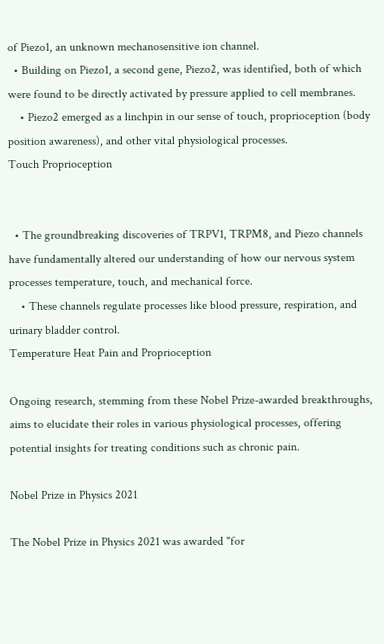of Piezo1, an unknown mechanosensitive ion channel.
  • Building on Piezo1, a second gene, Piezo2, was identified, both of which were found to be directly activated by pressure applied to cell membranes.
    • Piezo2 emerged as a linchpin in our sense of touch, proprioception (body position awareness), and other vital physiological processes.
Touch Proprioception


  • The groundbreaking discoveries of TRPV1, TRPM8, and Piezo channels have fundamentally altered our understanding of how our nervous system processes temperature, touch, and mechanical force.
    • These channels regulate processes like blood pressure, respiration, and urinary bladder control.
Temperature Heat Pain and Proprioception

Ongoing research, stemming from these Nobel Prize-awarded breakthroughs, aims to elucidate their roles in various physiological processes, offering potential insights for treating conditions such as chronic pain.

Nobel Prize in Physics 2021

The Nobel Prize in Physics 2021 was awarded "for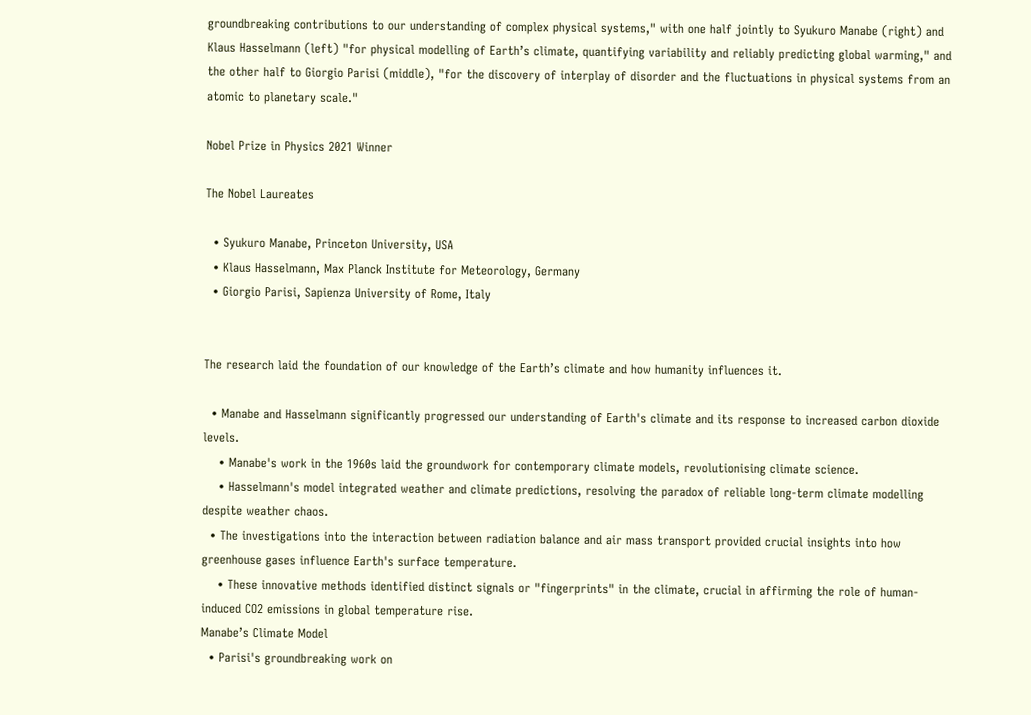groundbreaking contributions to our understanding of complex physical systems," with one half jointly to Syukuro Manabe (right) and Klaus Hasselmann (left) "for physical modelling of Earth’s climate, quantifying variability and reliably predicting global warming," and the other half to Giorgio Parisi (middle), "for the discovery of interplay of disorder and the fluctuations in physical systems from an atomic to planetary scale."

Nobel Prize in Physics 2021 Winner

The Nobel Laureates

  • Syukuro Manabe, Princeton University, USA
  • Klaus Hasselmann, Max Planck Institute for Meteorology, Germany
  • Giorgio Parisi, Sapienza University of Rome, Italy


The research laid the foundation of our knowledge of the Earth’s climate and how humanity influences it.

  • Manabe and Hasselmann significantly progressed our understanding of Earth's climate and its response to increased carbon dioxide levels.
    • Manabe's work in the 1960s laid the groundwork for contemporary climate models, revolutionising climate science.
    • Hasselmann's model integrated weather and climate predictions, resolving the paradox of reliable long-term climate modelling despite weather chaos.
  • The investigations into the interaction between radiation balance and air mass transport provided crucial insights into how greenhouse gases influence Earth's surface temperature.
    • These innovative methods identified distinct signals or "fingerprints" in the climate, crucial in affirming the role of human-induced CO2 emissions in global temperature rise.
Manabe’s Climate Model
  • Parisi's groundbreaking work on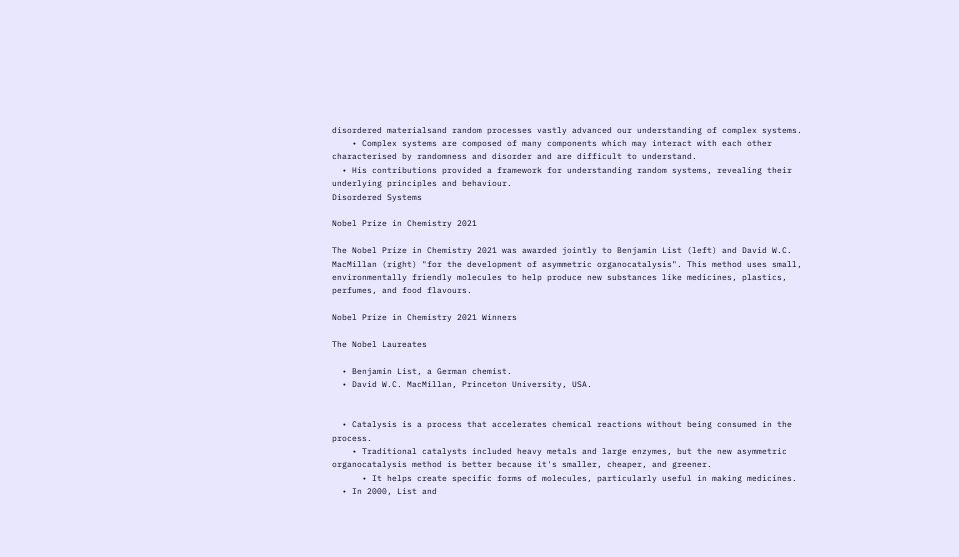disordered materialsand random processes vastly advanced our understanding of complex systems.
    • Complex systems are composed of many components which may interact with each other characterised by randomness and disorder and are difficult to understand.
  • His contributions provided a framework for understanding random systems, revealing their underlying principles and behaviour.
Disordered Systems

Nobel Prize in Chemistry 2021

The Nobel Prize in Chemistry 2021 was awarded jointly to Benjamin List (left) and David W.C. MacMillan (right) "for the development of asymmetric organocatalysis". This method uses small, environmentally friendly molecules to help produce new substances like medicines, plastics, perfumes, and food flavours.

Nobel Prize in Chemistry 2021 Winners

The Nobel Laureates

  • Benjamin List, a German chemist.
  • David W.C. MacMillan, Princeton University, USA.


  • Catalysis is a process that accelerates chemical reactions without being consumed in the process.
    • Traditional catalysts included heavy metals and large enzymes, but the new asymmetric organocatalysis method is better because it's smaller, cheaper, and greener.
      • It helps create specific forms of molecules, particularly useful in making medicines.
  • In 2000, List and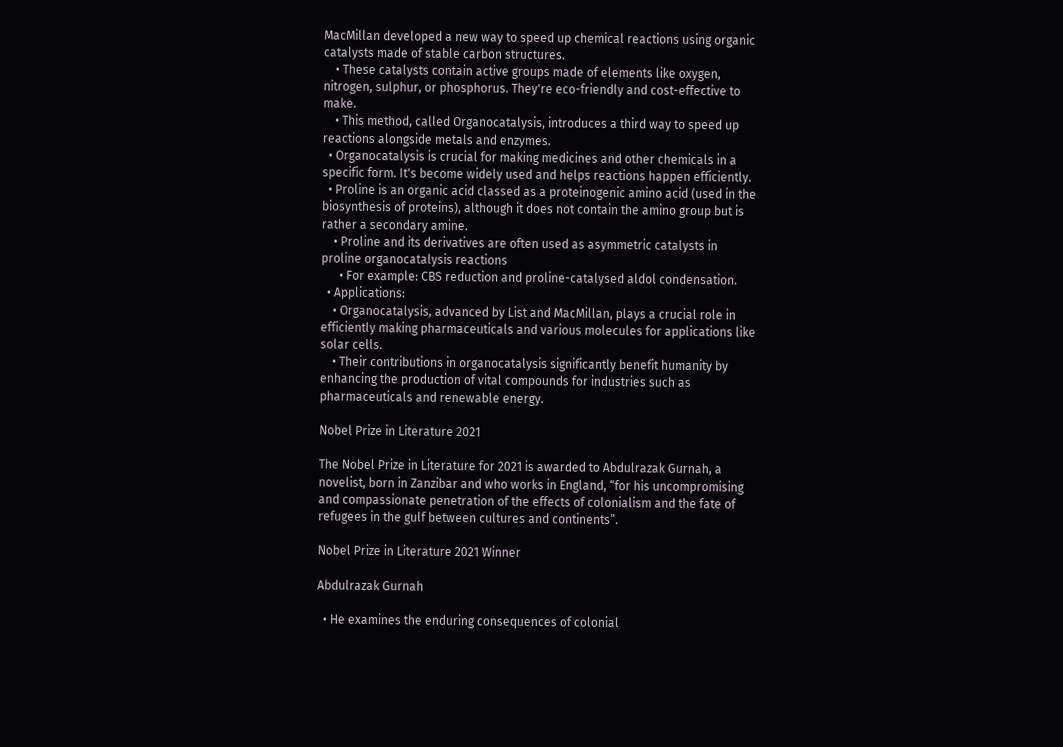MacMillan developed a new way to speed up chemical reactions using organic catalysts made of stable carbon structures.
    • These catalysts contain active groups made of elements like oxygen, nitrogen, sulphur, or phosphorus. They're eco-friendly and cost-effective to make.
    • This method, called Organocatalysis, introduces a third way to speed up reactions alongside metals and enzymes.
  • Organocatalysis is crucial for making medicines and other chemicals in a specific form. It's become widely used and helps reactions happen efficiently.
  • Proline is an organic acid classed as a proteinogenic amino acid (used in the biosynthesis of proteins), although it does not contain the amino group but is rather a secondary amine.
    • Proline and its derivatives are often used as asymmetric catalysts in proline organocatalysis reactions
      • For example: CBS reduction and proline-catalysed aldol condensation.
  • Applications:
    • Organocatalysis, advanced by List and MacMillan, plays a crucial role in efficiently making pharmaceuticals and various molecules for applications like solar cells.
    • Their contributions in organocatalysis significantly benefit humanity by enhancing the production of vital compounds for industries such as pharmaceuticals and renewable energy.

Nobel Prize in Literature 2021

The Nobel Prize in Literature for 2021 is awarded to Abdulrazak Gurnah, a novelist, born in Zanzibar and who works in England, “for his uncompromising and compassionate penetration of the effects of colonialism and the fate of refugees in the gulf between cultures and continents”.

Nobel Prize in Literature 2021 Winner

Abdulrazak Gurnah

  • He examines the enduring consequences of colonial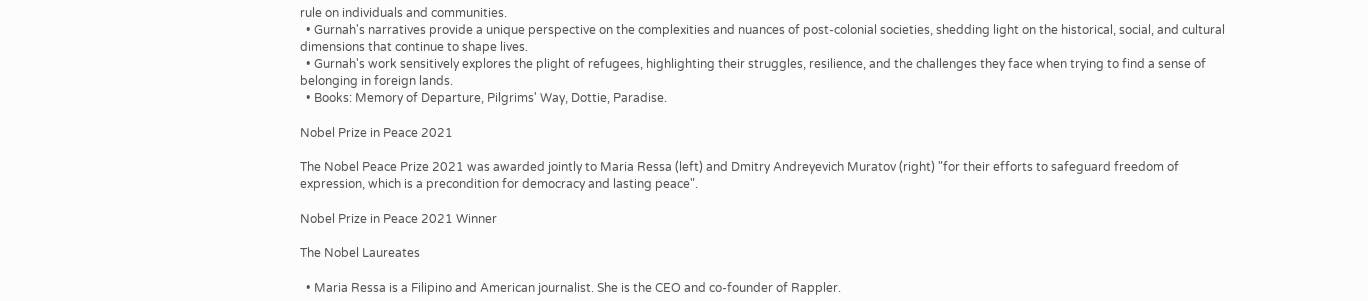rule on individuals and communities.
  • Gurnah's narratives provide a unique perspective on the complexities and nuances of post-colonial societies, shedding light on the historical, social, and cultural dimensions that continue to shape lives.
  • Gurnah's work sensitively explores the plight of refugees, highlighting their struggles, resilience, and the challenges they face when trying to find a sense of belonging in foreign lands.
  • Books: Memory of Departure, Pilgrims' Way, Dottie, Paradise.

Nobel Prize in Peace 2021

The Nobel Peace Prize 2021 was awarded jointly to Maria Ressa (left) and Dmitry Andreyevich Muratov (right) "for their efforts to safeguard freedom of expression, which is a precondition for democracy and lasting peace".

Nobel Prize in Peace 2021 Winner

The Nobel Laureates

  • Maria Ressa is a Filipino and American journalist. She is the CEO and co-founder of Rappler.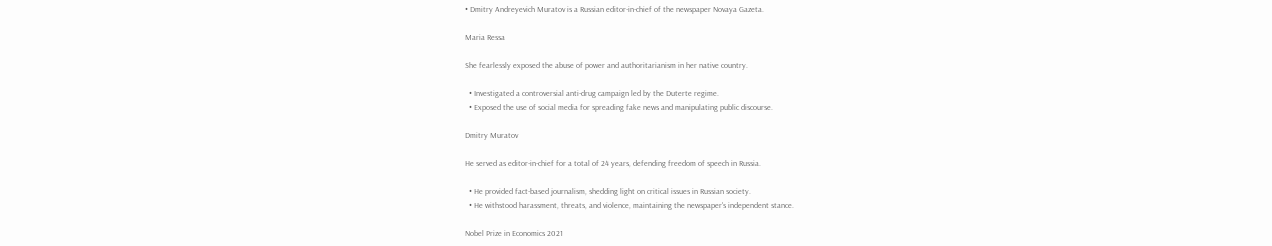• Dmitry Andreyevich Muratov is a Russian editor-in-chief of the newspaper Novaya Gazeta.

Maria Ressa

She fearlessly exposed the abuse of power and authoritarianism in her native country.

  • Investigated a controversial anti-drug campaign led by the Duterte regime.
  • Exposed the use of social media for spreading fake news and manipulating public discourse.

Dmitry Muratov

He served as editor-in-chief for a total of 24 years, defending freedom of speech in Russia.

  • He provided fact-based journalism, shedding light on critical issues in Russian society.
  • He withstood harassment, threats, and violence, maintaining the newspaper's independent stance.

Nobel Prize in Economics 2021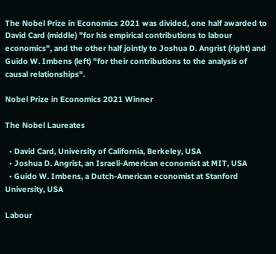The Nobel Prize in Economics 2021 was divided, one half awarded to David Card (middle) "for his empirical contributions to labour economics", and the other half jointly to Joshua D. Angrist (right) and Guido W. Imbens (left) "for their contributions to the analysis of causal relationships".

Nobel Prize in Economics 2021 Winner

The Nobel Laureates

  • David Card, University of California, Berkeley, USA
  • Joshua D. Angrist, an Israeli-American economist at MIT, USA
  • Guido W. Imbens, a Dutch-American economist at Stanford University, USA

Labour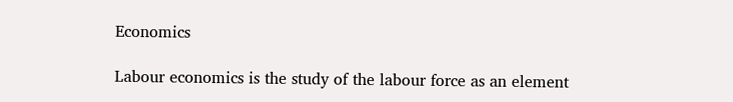Economics

Labour economics is the study of the labour force as an element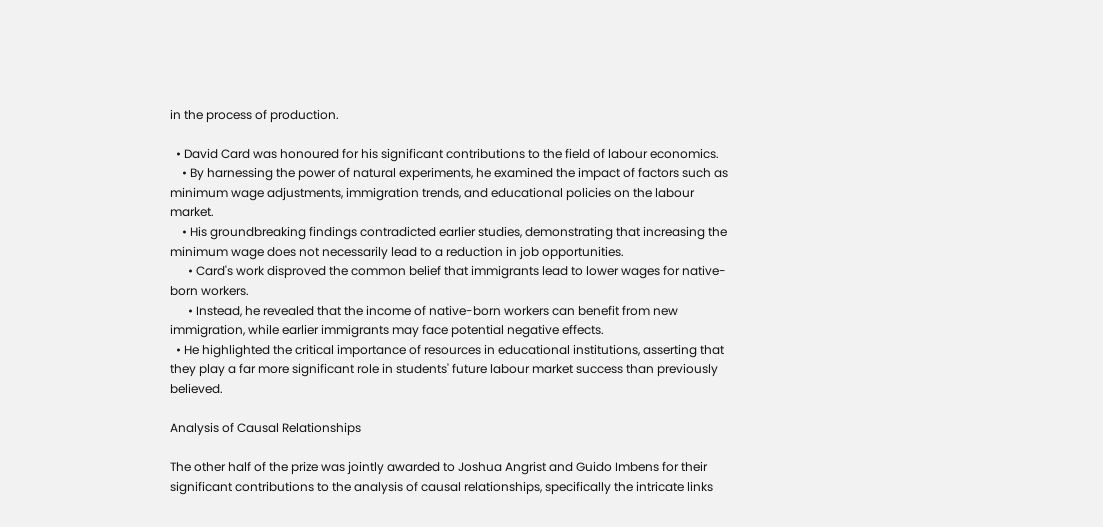in the process of production.

  • David Card was honoured for his significant contributions to the field of labour economics.
    • By harnessing the power of natural experiments, he examined the impact of factors such as minimum wage adjustments, immigration trends, and educational policies on the labour market.
    • His groundbreaking findings contradicted earlier studies, demonstrating that increasing the minimum wage does not necessarily lead to a reduction in job opportunities.
      • Card's work disproved the common belief that immigrants lead to lower wages for native-born workers.
      • Instead, he revealed that the income of native-born workers can benefit from new immigration, while earlier immigrants may face potential negative effects.
  • He highlighted the critical importance of resources in educational institutions, asserting that they play a far more significant role in students' future labour market success than previously believed.

Analysis of Causal Relationships

The other half of the prize was jointly awarded to Joshua Angrist and Guido Imbens for their significant contributions to the analysis of causal relationships, specifically the intricate links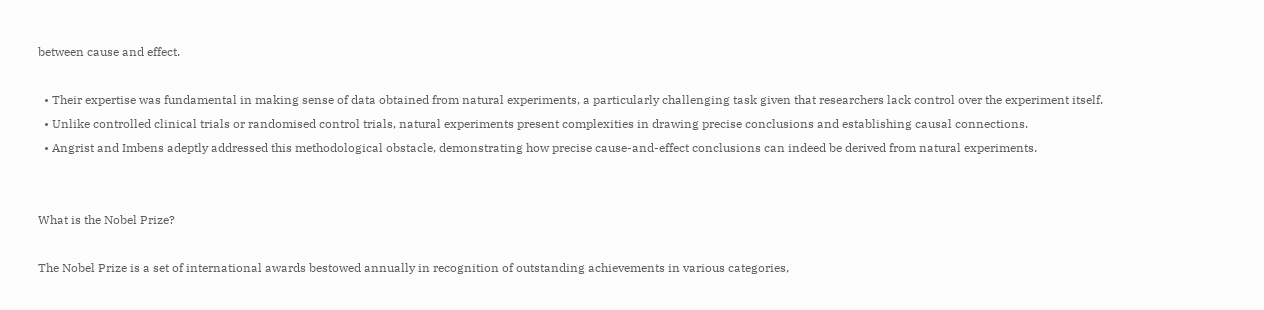between cause and effect.

  • Their expertise was fundamental in making sense of data obtained from natural experiments, a particularly challenging task given that researchers lack control over the experiment itself.
  • Unlike controlled clinical trials or randomised control trials, natural experiments present complexities in drawing precise conclusions and establishing causal connections.
  • Angrist and Imbens adeptly addressed this methodological obstacle, demonstrating how precise cause-and-effect conclusions can indeed be derived from natural experiments.


What is the Nobel Prize?

The Nobel Prize is a set of international awards bestowed annually in recognition of outstanding achievements in various categories,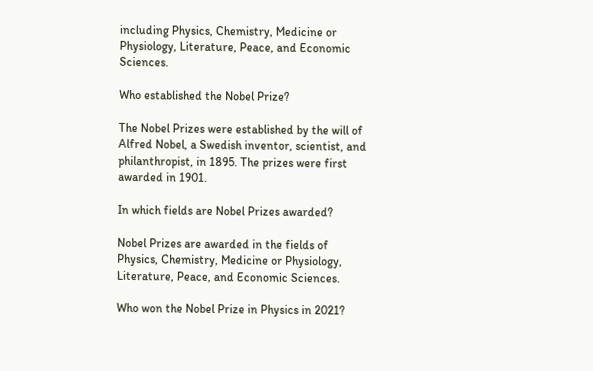including Physics, Chemistry, Medicine or Physiology, Literature, Peace, and Economic Sciences.

Who established the Nobel Prize?

The Nobel Prizes were established by the will of Alfred Nobel, a Swedish inventor, scientist, and philanthropist, in 1895. The prizes were first awarded in 1901.

In which fields are Nobel Prizes awarded?

Nobel Prizes are awarded in the fields of Physics, Chemistry, Medicine or Physiology, Literature, Peace, and Economic Sciences.

Who won the Nobel Prize in Physics in 2021?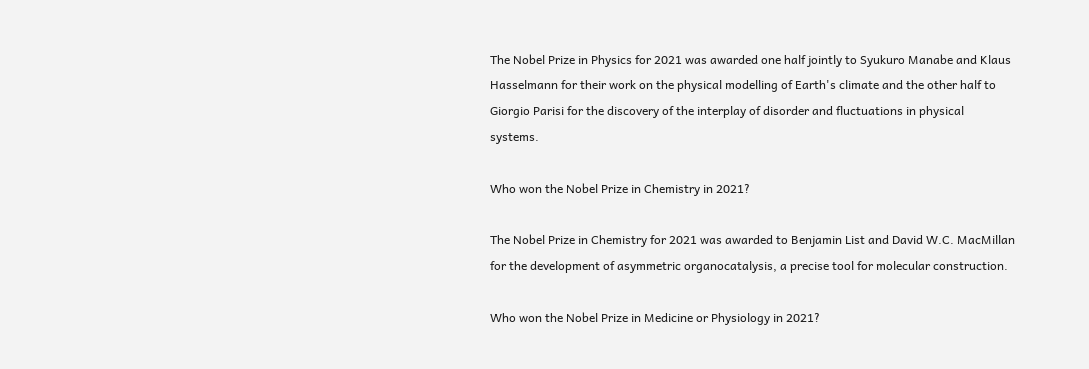The Nobel Prize in Physics for 2021 was awarded one half jointly to Syukuro Manabe and Klaus Hasselmann for their work on the physical modelling of Earth's climate and the other half to Giorgio Parisi for the discovery of the interplay of disorder and fluctuations in physical systems.

Who won the Nobel Prize in Chemistry in 2021?

The Nobel Prize in Chemistry for 2021 was awarded to Benjamin List and David W.C. MacMillan for the development of asymmetric organocatalysis, a precise tool for molecular construction.

Who won the Nobel Prize in Medicine or Physiology in 2021?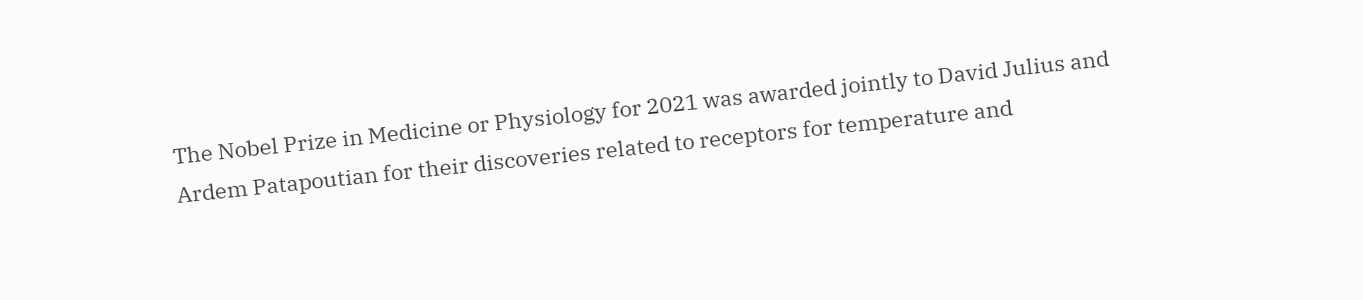The Nobel Prize in Medicine or Physiology for 2021 was awarded jointly to David Julius and Ardem Patapoutian for their discoveries related to receptors for temperature and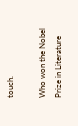touch.

Who won the Nobel Prize in Literature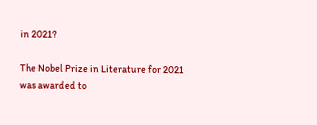in 2021?

The Nobel Prize in Literature for 2021 was awarded to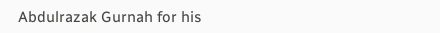Abdulrazak Gurnah for his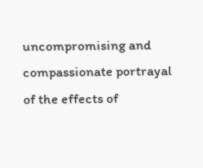uncompromising and compassionate portrayal of the effects of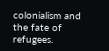colonialism and the fate of refugees.